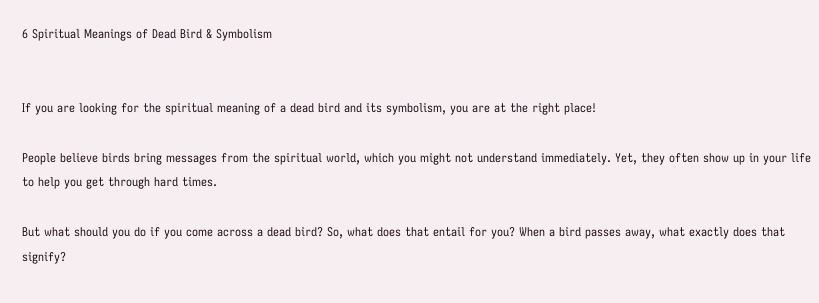6 Spiritual Meanings of Dead Bird & Symbolism


If you are looking for the spiritual meaning of a dead bird and its symbolism, you are at the right place!

People believe birds bring messages from the spiritual world, which you might not understand immediately. Yet, they often show up in your life to help you get through hard times.

But what should you do if you come across a dead bird? So, what does that entail for you? When a bird passes away, what exactly does that signify?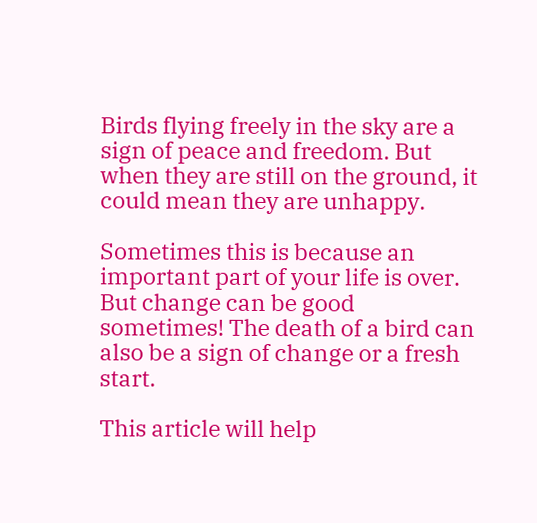Birds flying freely in the sky are a sign of peace and freedom. But when they are still on the ground, it could mean they are unhappy.

Sometimes this is because an important part of your life is over. But change can be good sometimes! The death of a bird can also be a sign of change or a fresh start.

This article will help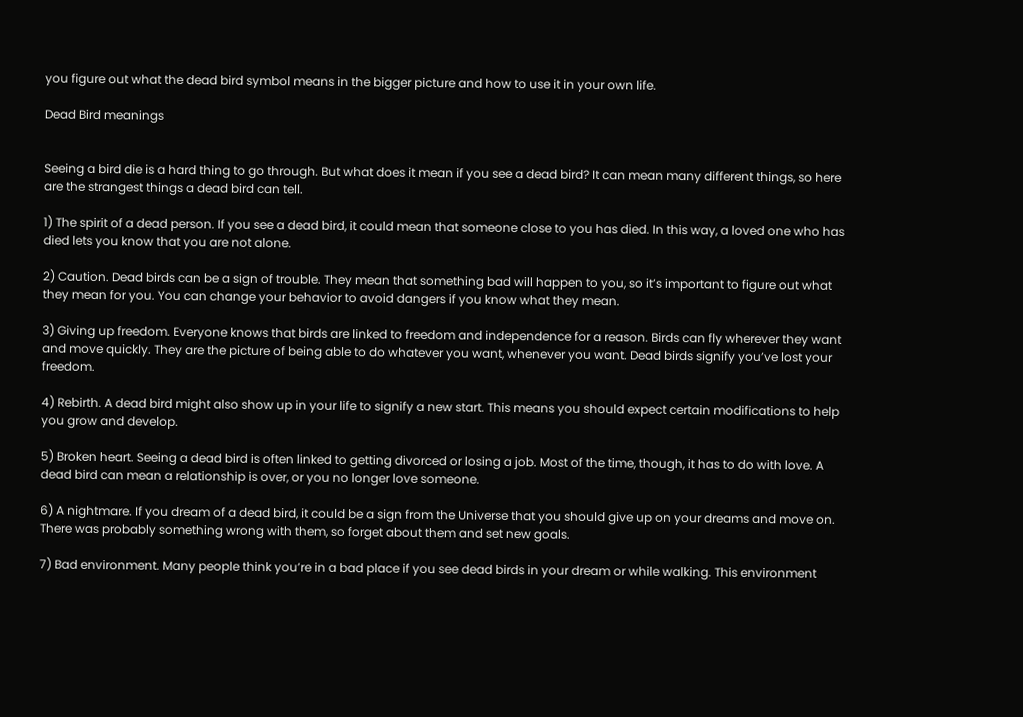you figure out what the dead bird symbol means in the bigger picture and how to use it in your own life.

Dead Bird meanings


Seeing a bird die is a hard thing to go through. But what does it mean if you see a dead bird? It can mean many different things, so here are the strangest things a dead bird can tell.

1) The spirit of a dead person. If you see a dead bird, it could mean that someone close to you has died. In this way, a loved one who has died lets you know that you are not alone.

2) Caution. Dead birds can be a sign of trouble. They mean that something bad will happen to you, so it’s important to figure out what they mean for you. You can change your behavior to avoid dangers if you know what they mean.

3) Giving up freedom. Everyone knows that birds are linked to freedom and independence for a reason. Birds can fly wherever they want and move quickly. They are the picture of being able to do whatever you want, whenever you want. Dead birds signify you’ve lost your freedom.

4) Rebirth. A dead bird might also show up in your life to signify a new start. This means you should expect certain modifications to help you grow and develop.

5) Broken heart. Seeing a dead bird is often linked to getting divorced or losing a job. Most of the time, though, it has to do with love. A dead bird can mean a relationship is over, or you no longer love someone.

6) A nightmare. If you dream of a dead bird, it could be a sign from the Universe that you should give up on your dreams and move on. There was probably something wrong with them, so forget about them and set new goals.

7) Bad environment. Many people think you’re in a bad place if you see dead birds in your dream or while walking. This environment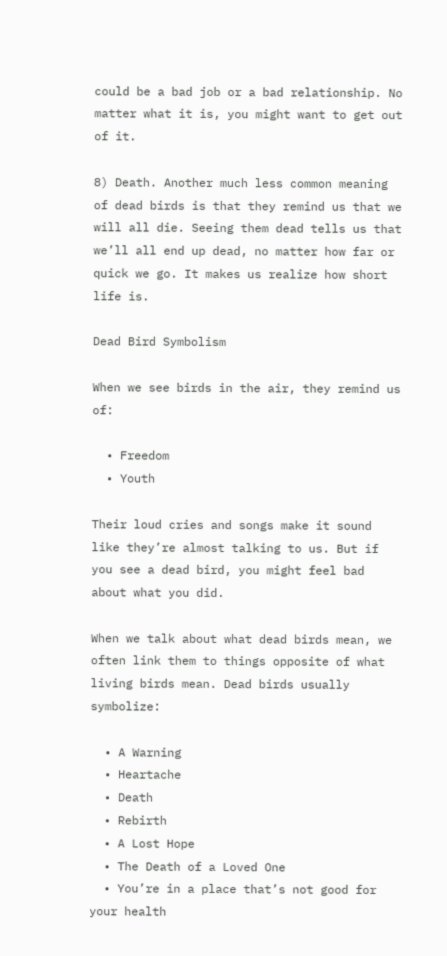could be a bad job or a bad relationship. No matter what it is, you might want to get out of it.

8) Death. Another much less common meaning of dead birds is that they remind us that we will all die. Seeing them dead tells us that we’ll all end up dead, no matter how far or quick we go. It makes us realize how short life is.

Dead Bird Symbolism

When we see birds in the air, they remind us of:

  • Freedom
  • Youth

Their loud cries and songs make it sound like they’re almost talking to us. But if you see a dead bird, you might feel bad about what you did.

When we talk about what dead birds mean, we often link them to things opposite of what living birds mean. Dead birds usually symbolize:

  • A Warning
  • Heartache
  • Death
  • Rebirth
  • A Lost Hope
  • The Death of a Loved One
  • You’re in a place that’s not good for your health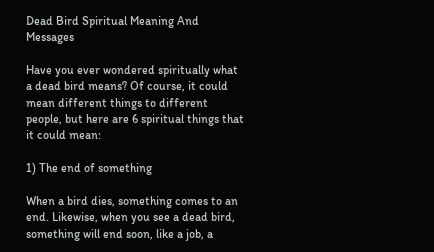Dead Bird Spiritual Meaning And Messages

Have you ever wondered spiritually what a dead bird means? Of course, it could mean different things to different people, but here are 6 spiritual things that it could mean:

1) The end of something

When a bird dies, something comes to an end. Likewise, when you see a dead bird, something will end soon, like a job, a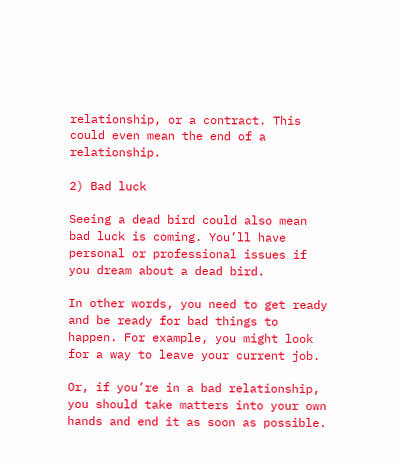relationship, or a contract. This could even mean the end of a relationship.

2) Bad luck

Seeing a dead bird could also mean bad luck is coming. You’ll have personal or professional issues if you dream about a dead bird.

In other words, you need to get ready and be ready for bad things to happen. For example, you might look for a way to leave your current job.

Or, if you’re in a bad relationship, you should take matters into your own hands and end it as soon as possible.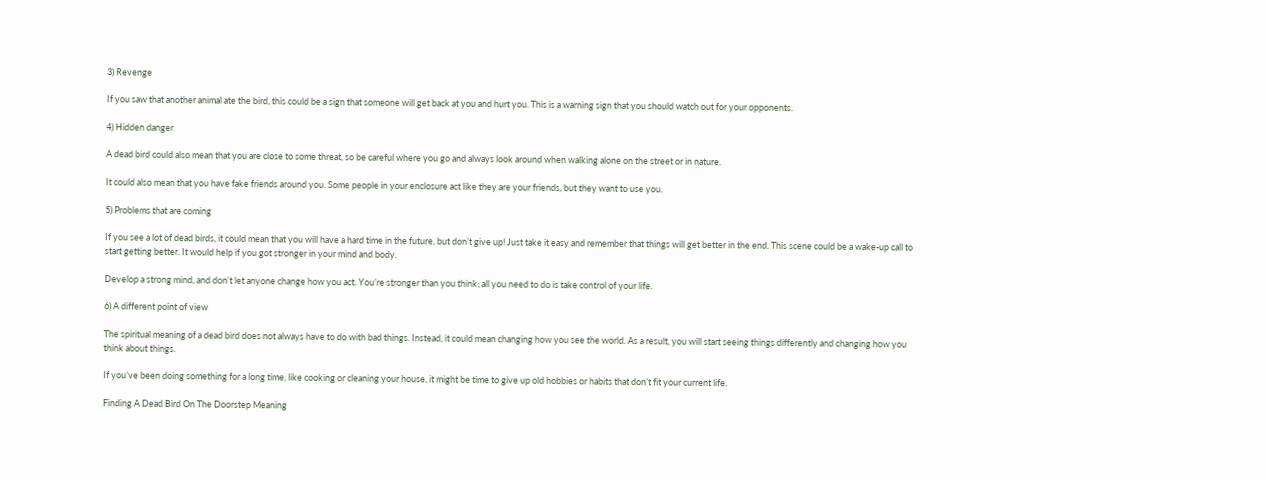3) Revenge

If you saw that another animal ate the bird, this could be a sign that someone will get back at you and hurt you. This is a warning sign that you should watch out for your opponents.

4) Hidden danger

A dead bird could also mean that you are close to some threat, so be careful where you go and always look around when walking alone on the street or in nature.

It could also mean that you have fake friends around you. Some people in your enclosure act like they are your friends, but they want to use you.

5) Problems that are coming

If you see a lot of dead birds, it could mean that you will have a hard time in the future, but don’t give up! Just take it easy and remember that things will get better in the end. This scene could be a wake-up call to start getting better. It would help if you got stronger in your mind and body.

Develop a strong mind, and don’t let anyone change how you act. You’re stronger than you think; all you need to do is take control of your life.

6) A different point of view

The spiritual meaning of a dead bird does not always have to do with bad things. Instead, it could mean changing how you see the world. As a result, you will start seeing things differently and changing how you think about things.

If you’ve been doing something for a long time, like cooking or cleaning your house, it might be time to give up old hobbies or habits that don’t fit your current life.

Finding A Dead Bird On The Doorstep Meaning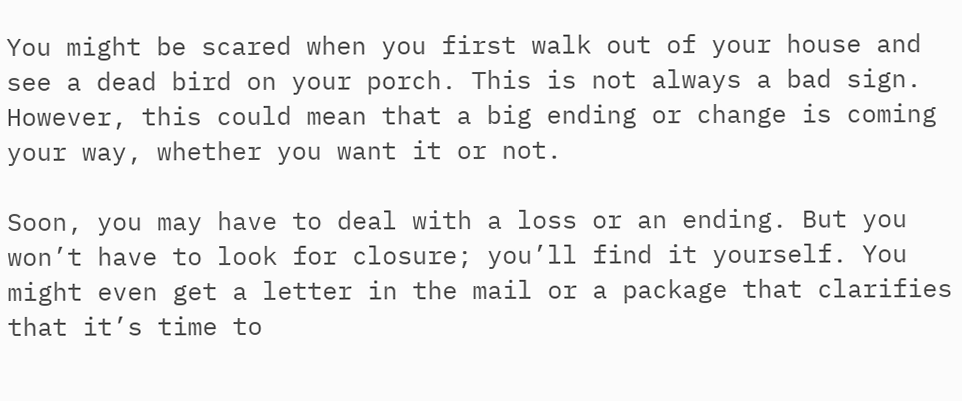You might be scared when you first walk out of your house and see a dead bird on your porch. This is not always a bad sign. However, this could mean that a big ending or change is coming your way, whether you want it or not.

Soon, you may have to deal with a loss or an ending. But you won’t have to look for closure; you’ll find it yourself. You might even get a letter in the mail or a package that clarifies that it’s time to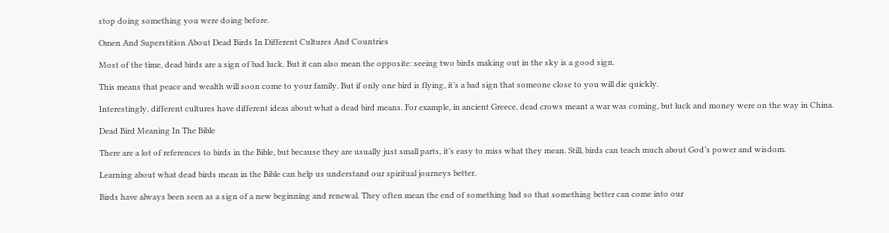stop doing something you were doing before.

Omen And Superstition About Dead Birds In Different Cultures And Countries

Most of the time, dead birds are a sign of bad luck. But it can also mean the opposite: seeing two birds making out in the sky is a good sign.

This means that peace and wealth will soon come to your family. But if only one bird is flying, it’s a bad sign that someone close to you will die quickly.

Interestingly, different cultures have different ideas about what a dead bird means. For example, in ancient Greece, dead crows meant a war was coming, but luck and money were on the way in China.

Dead Bird Meaning In The Bible

There are a lot of references to birds in the Bible, but because they are usually just small parts, it’s easy to miss what they mean. Still, birds can teach much about God’s power and wisdom.

Learning about what dead birds mean in the Bible can help us understand our spiritual journeys better.

Birds have always been seen as a sign of a new beginning and renewal. They often mean the end of something bad so that something better can come into our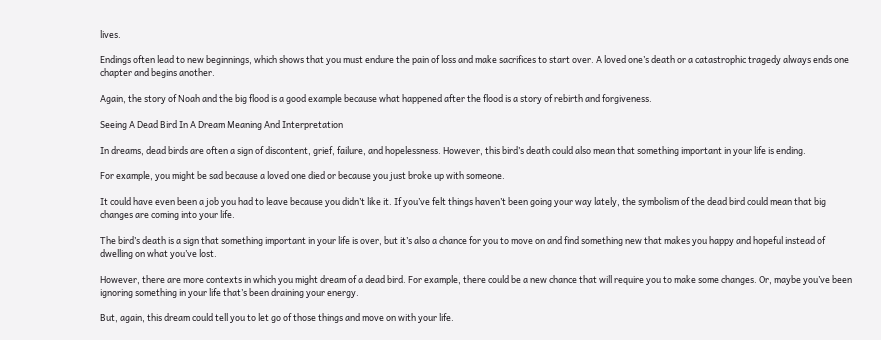lives.

Endings often lead to new beginnings, which shows that you must endure the pain of loss and make sacrifices to start over. A loved one’s death or a catastrophic tragedy always ends one chapter and begins another.

Again, the story of Noah and the big flood is a good example because what happened after the flood is a story of rebirth and forgiveness.

Seeing A Dead Bird In A Dream Meaning And Interpretation

In dreams, dead birds are often a sign of discontent, grief, failure, and hopelessness. However, this bird’s death could also mean that something important in your life is ending.

For example, you might be sad because a loved one died or because you just broke up with someone.

It could have even been a job you had to leave because you didn’t like it. If you’ve felt things haven’t been going your way lately, the symbolism of the dead bird could mean that big changes are coming into your life.

The bird’s death is a sign that something important in your life is over, but it’s also a chance for you to move on and find something new that makes you happy and hopeful instead of dwelling on what you’ve lost.

However, there are more contexts in which you might dream of a dead bird. For example, there could be a new chance that will require you to make some changes. Or, maybe you’ve been ignoring something in your life that’s been draining your energy.

But, again, this dream could tell you to let go of those things and move on with your life.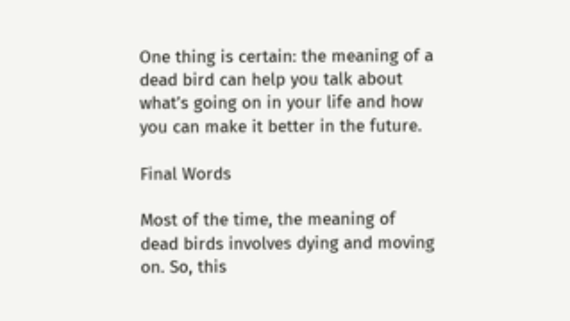One thing is certain: the meaning of a dead bird can help you talk about what’s going on in your life and how you can make it better in the future.

Final Words

Most of the time, the meaning of dead birds involves dying and moving on. So, this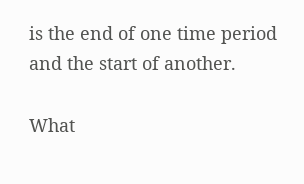is the end of one time period and the start of another.

What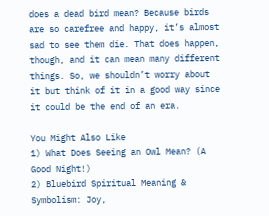does a dead bird mean? Because birds are so carefree and happy, it’s almost sad to see them die. That does happen, though, and it can mean many different things. So, we shouldn’t worry about it but think of it in a good way since it could be the end of an era.

You Might Also Like
1) What Does Seeing an Owl Mean? (A Good Night!)
2) Bluebird Spiritual Meaning & Symbolism: Joy,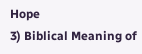Hope
3) Biblical Meaning of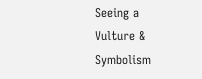Seeing a Vulture & Symbolism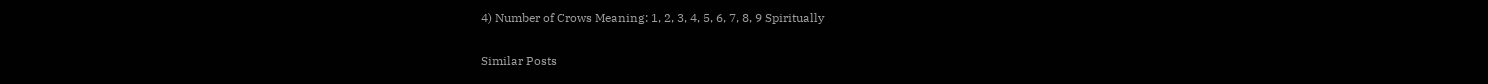4) Number of Crows Meaning: 1, 2, 3, 4, 5, 6, 7, 8, 9 Spiritually

Similar Posts